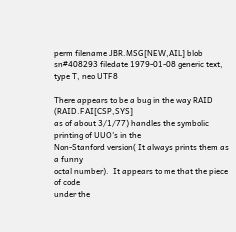perm filename JBR.MSG[NEW,AIL] blob sn#408293 filedate 1979-01-08 generic text, type T, neo UTF8

There appears to be a bug in the way RAID (RAID.FAI[CSP,SYS]
as of about 3/1/77) handles the symbolic printing of UUO's in the
Non-Stanford version( It always prints them as a funny
octal number).  It appears to me that the piece of code
under the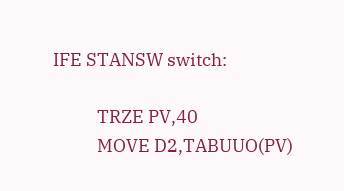IFE STANSW switch:

           TRZE PV,40
           MOVE D2,TABUUO(PV)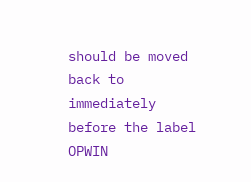should be moved back to immediately before the label
OPWIN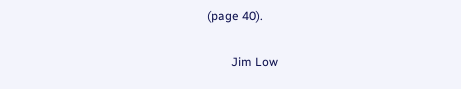(page 40).

        Jim Low